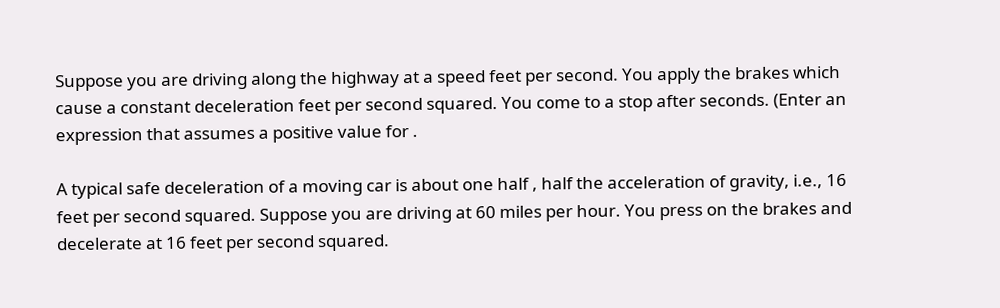Suppose you are driving along the highway at a speed feet per second. You apply the brakes which cause a constant deceleration feet per second squared. You come to a stop after seconds. (Enter an expression that assumes a positive value for .

A typical safe deceleration of a moving car is about one half , half the acceleration of gravity, i.e., 16 feet per second squared. Suppose you are driving at 60 miles per hour. You press on the brakes and decelerate at 16 feet per second squared.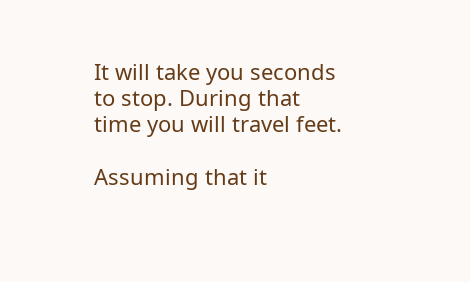It will take you seconds to stop. During that time you will travel feet.

Assuming that it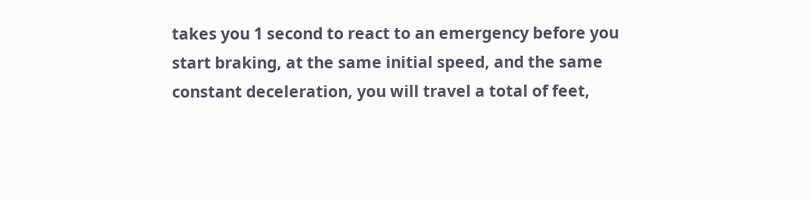takes you 1 second to react to an emergency before you start braking, at the same initial speed, and the same constant deceleration, you will travel a total of feet,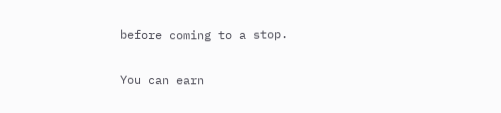before coming to a stop.

You can earn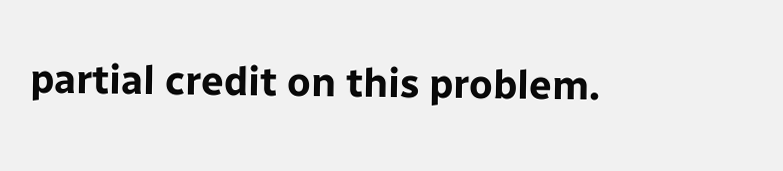partial credit on this problem.